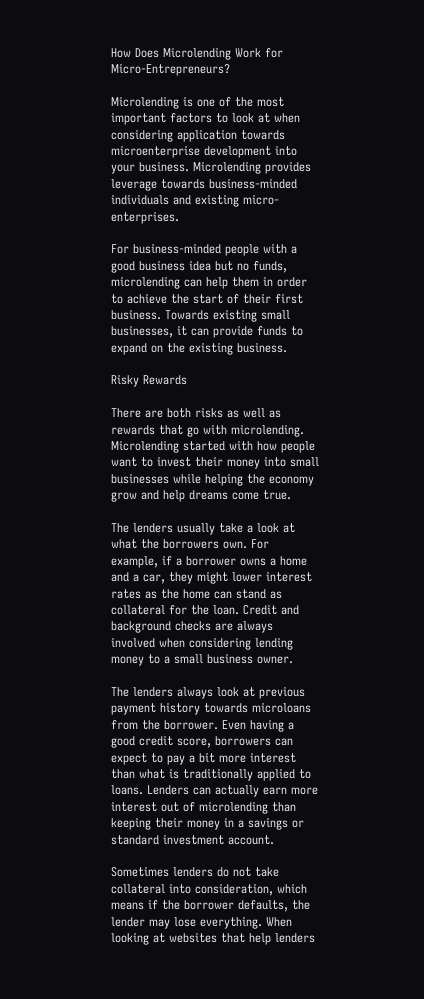How Does Microlending Work for Micro-Entrepreneurs?

Microlending is one of the most important factors to look at when considering application towards microenterprise development into your business. Microlending provides leverage towards business-minded individuals and existing micro-enterprises.

For business-minded people with a good business idea but no funds, microlending can help them in order to achieve the start of their first business. Towards existing small businesses, it can provide funds to expand on the existing business.

Risky Rewards

There are both risks as well as rewards that go with microlending. Microlending started with how people want to invest their money into small businesses while helping the economy grow and help dreams come true.

The lenders usually take a look at what the borrowers own. For example, if a borrower owns a home and a car, they might lower interest rates as the home can stand as collateral for the loan. Credit and background checks are always involved when considering lending money to a small business owner.

The lenders always look at previous payment history towards microloans from the borrower. Even having a good credit score, borrowers can expect to pay a bit more interest than what is traditionally applied to loans. Lenders can actually earn more interest out of microlending than keeping their money in a savings or standard investment account.

Sometimes lenders do not take collateral into consideration, which means if the borrower defaults, the lender may lose everything. When looking at websites that help lenders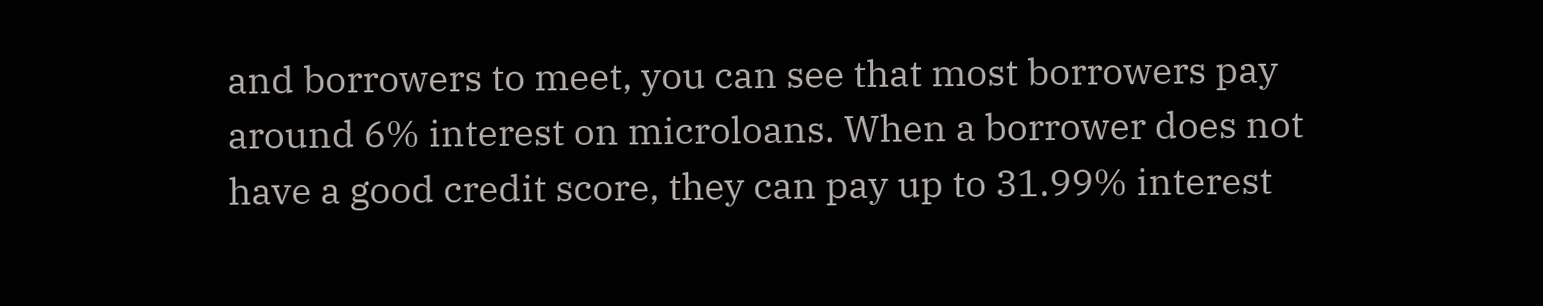and borrowers to meet, you can see that most borrowers pay around 6% interest on microloans. When a borrower does not have a good credit score, they can pay up to 31.99% interest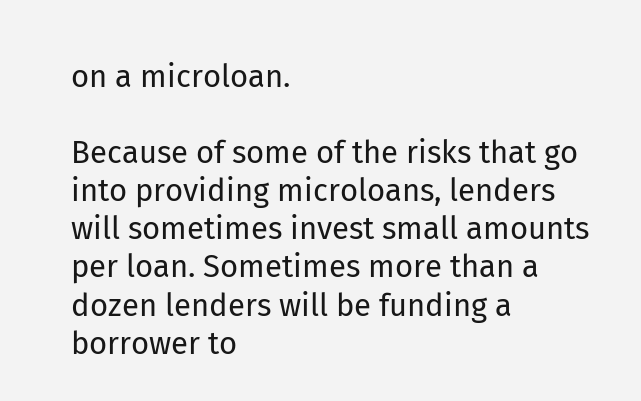on a microloan.

Because of some of the risks that go into providing microloans, lenders will sometimes invest small amounts per loan. Sometimes more than a dozen lenders will be funding a borrower to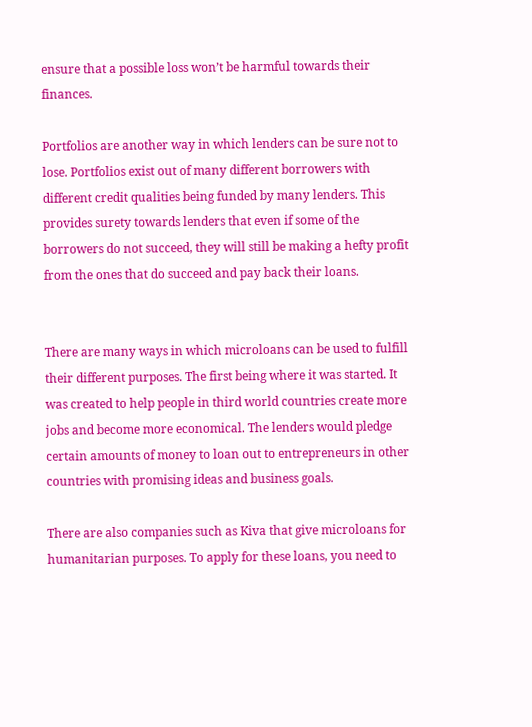ensure that a possible loss won’t be harmful towards their finances.

Portfolios are another way in which lenders can be sure not to lose. Portfolios exist out of many different borrowers with different credit qualities being funded by many lenders. This provides surety towards lenders that even if some of the borrowers do not succeed, they will still be making a hefty profit from the ones that do succeed and pay back their loans.


There are many ways in which microloans can be used to fulfill their different purposes. The first being where it was started. It was created to help people in third world countries create more jobs and become more economical. The lenders would pledge certain amounts of money to loan out to entrepreneurs in other countries with promising ideas and business goals.

There are also companies such as Kiva that give microloans for humanitarian purposes. To apply for these loans, you need to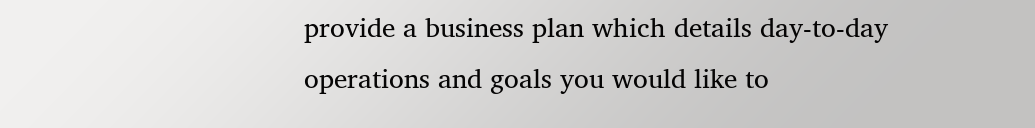provide a business plan which details day-to-day operations and goals you would like to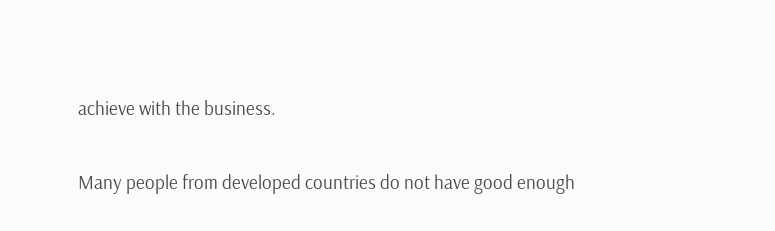achieve with the business.

Many people from developed countries do not have good enough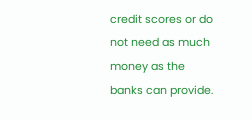credit scores or do not need as much money as the banks can provide.